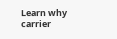Learn why carrier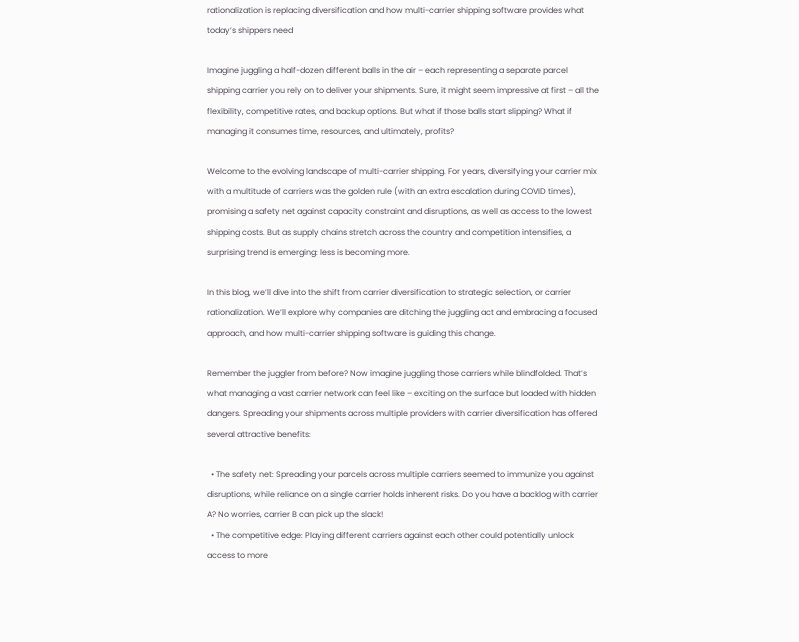rationalization is replacing diversification and how multi-carrier shipping software provides what today’s shippers need

Imagine juggling a half-dozen different balls in the air – each representing a separate parcel shipping carrier you rely on to deliver your shipments. Sure, it might seem impressive at first – all the flexibility, competitive rates, and backup options. But what if those balls start slipping? What if managing it consumes time, resources, and ultimately, profits?

Welcome to the evolving landscape of multi-carrier shipping. For years, diversifying your carrier mix with a multitude of carriers was the golden rule (with an extra escalation during COVID times), promising a safety net against capacity constraint and disruptions, as well as access to the lowest shipping costs. But as supply chains stretch across the country and competition intensifies, a surprising trend is emerging: less is becoming more.

In this blog, we’ll dive into the shift from carrier diversification to strategic selection, or carrier rationalization. We’ll explore why companies are ditching the juggling act and embracing a focused approach, and how multi-carrier shipping software is guiding this change.

Remember the juggler from before? Now imagine juggling those carriers while blindfolded. That’s what managing a vast carrier network can feel like – exciting on the surface but loaded with hidden dangers. Spreading your shipments across multiple providers with carrier diversification has offered several attractive benefits:

  • The safety net: Spreading your parcels across multiple carriers seemed to immunize you against disruptions, while reliance on a single carrier holds inherent risks. Do you have a backlog with carrier A? No worries, carrier B can pick up the slack!
  • The competitive edge: Playing different carriers against each other could potentially unlock access to more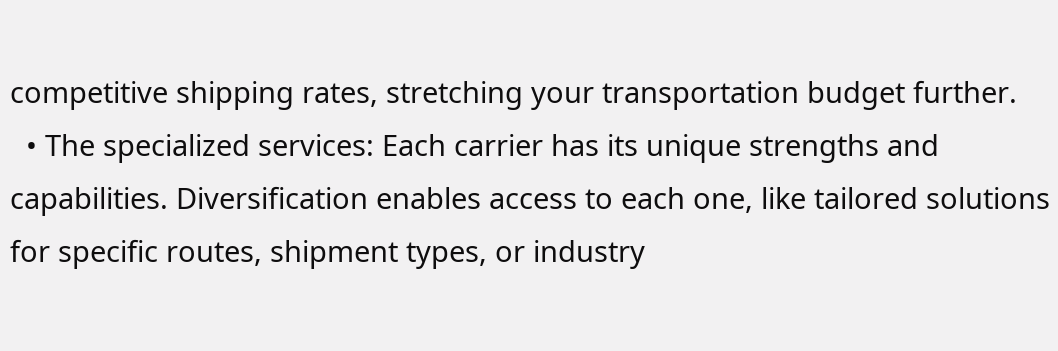competitive shipping rates, stretching your transportation budget further.
  • The specialized services: Each carrier has its unique strengths and capabilities. Diversification enables access to each one, like tailored solutions for specific routes, shipment types, or industry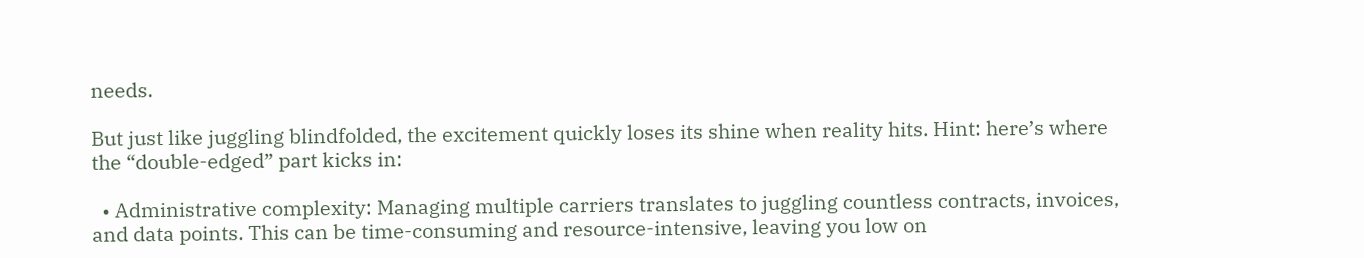needs.

But just like juggling blindfolded, the excitement quickly loses its shine when reality hits. Hint: here’s where the “double-edged” part kicks in:

  • Administrative complexity: Managing multiple carriers translates to juggling countless contracts, invoices, and data points. This can be time-consuming and resource-intensive, leaving you low on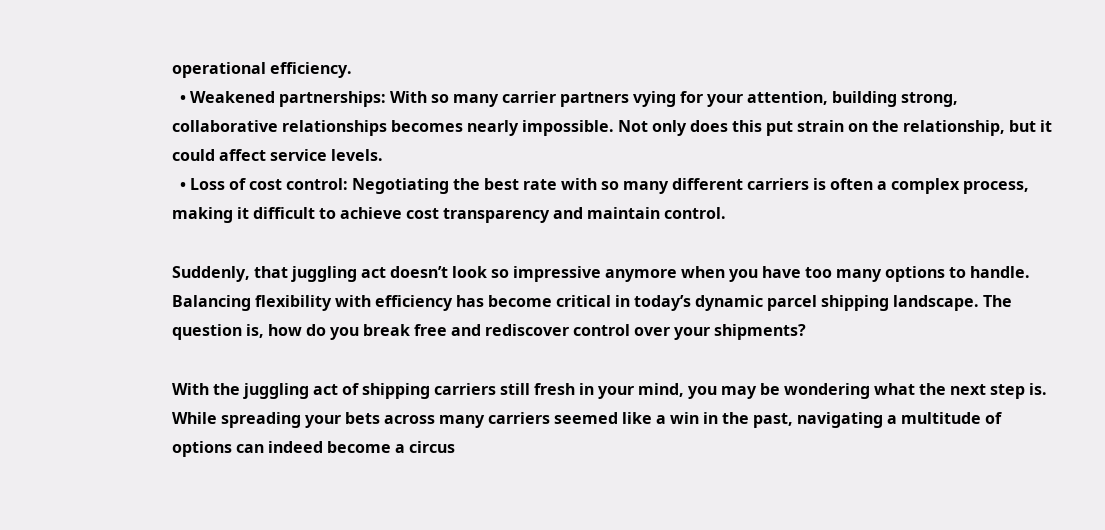operational efficiency.
  • Weakened partnerships: With so many carrier partners vying for your attention, building strong, collaborative relationships becomes nearly impossible. Not only does this put strain on the relationship, but it could affect service levels.
  • Loss of cost control: Negotiating the best rate with so many different carriers is often a complex process, making it difficult to achieve cost transparency and maintain control.

Suddenly, that juggling act doesn’t look so impressive anymore when you have too many options to handle. Balancing flexibility with efficiency has become critical in today’s dynamic parcel shipping landscape. The question is, how do you break free and rediscover control over your shipments?

With the juggling act of shipping carriers still fresh in your mind, you may be wondering what the next step is. While spreading your bets across many carriers seemed like a win in the past, navigating a multitude of options can indeed become a circus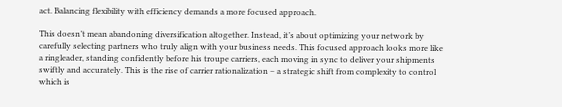act. Balancing flexibility with efficiency demands a more focused approach.

This doesn’t mean abandoning diversification altogether. Instead, it’s about optimizing your network by carefully selecting partners who truly align with your business needs. This focused approach looks more like a ringleader, standing confidently before his troupe carriers, each moving in sync to deliver your shipments swiftly and accurately. This is the rise of carrier rationalization – a strategic shift from complexity to control which is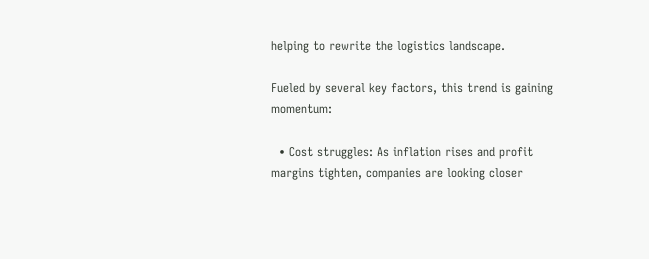helping to rewrite the logistics landscape.

Fueled by several key factors, this trend is gaining momentum:

  • Cost struggles: As inflation rises and profit margins tighten, companies are looking closer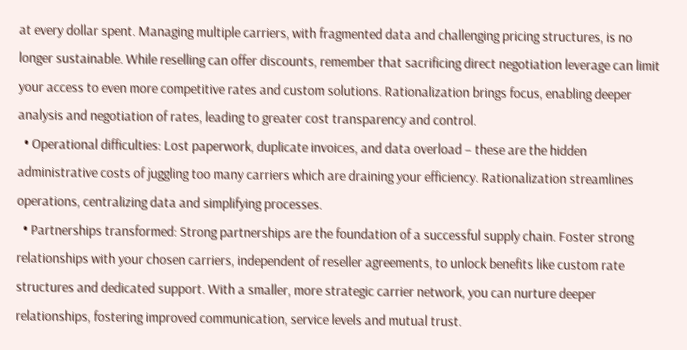at every dollar spent. Managing multiple carriers, with fragmented data and challenging pricing structures, is no longer sustainable. While reselling can offer discounts, remember that sacrificing direct negotiation leverage can limit your access to even more competitive rates and custom solutions. Rationalization brings focus, enabling deeper analysis and negotiation of rates, leading to greater cost transparency and control.
  • Operational difficulties: Lost paperwork, duplicate invoices, and data overload – these are the hidden administrative costs of juggling too many carriers which are draining your efficiency. Rationalization streamlines operations, centralizing data and simplifying processes.
  • Partnerships transformed: Strong partnerships are the foundation of a successful supply chain. Foster strong relationships with your chosen carriers, independent of reseller agreements, to unlock benefits like custom rate structures and dedicated support. With a smaller, more strategic carrier network, you can nurture deeper relationships, fostering improved communication, service levels and mutual trust.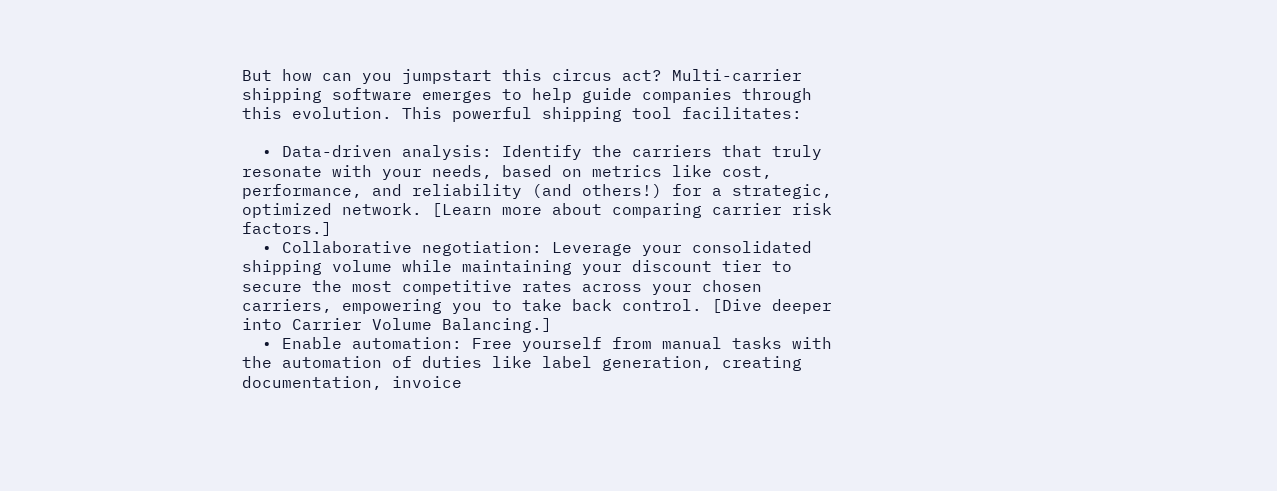But how can you jumpstart this circus act? Multi-carrier shipping software emerges to help guide companies through this evolution. This powerful shipping tool facilitates:

  • Data-driven analysis: Identify the carriers that truly resonate with your needs, based on metrics like cost, performance, and reliability (and others!) for a strategic, optimized network. [Learn more about comparing carrier risk factors.]
  • Collaborative negotiation: Leverage your consolidated shipping volume while maintaining your discount tier to secure the most competitive rates across your chosen carriers, empowering you to take back control. [Dive deeper into Carrier Volume Balancing.]
  • Enable automation: Free yourself from manual tasks with the automation of duties like label generation, creating documentation, invoice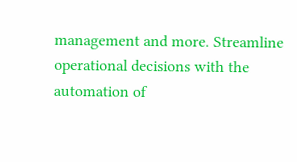management and more. Streamline operational decisions with the automation of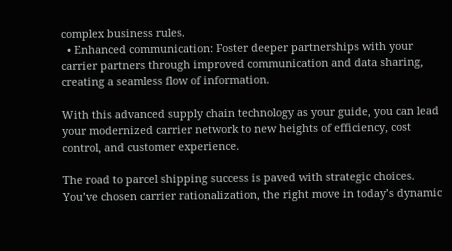complex business rules.
  • Enhanced communication: Foster deeper partnerships with your carrier partners through improved communication and data sharing, creating a seamless flow of information.

With this advanced supply chain technology as your guide, you can lead your modernized carrier network to new heights of efficiency, cost control, and customer experience.

The road to parcel shipping success is paved with strategic choices. You’ve chosen carrier rationalization, the right move in today’s dynamic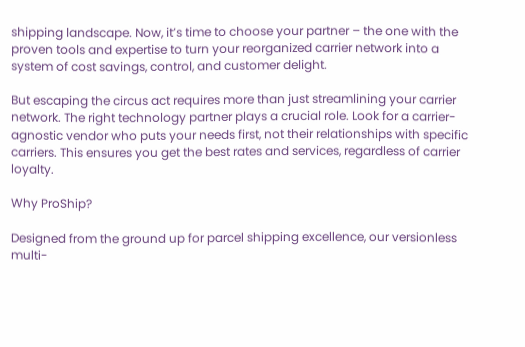shipping landscape. Now, it’s time to choose your partner – the one with the proven tools and expertise to turn your reorganized carrier network into a system of cost savings, control, and customer delight.

But escaping the circus act requires more than just streamlining your carrier network. The right technology partner plays a crucial role. Look for a carrier-agnostic vendor who puts your needs first, not their relationships with specific carriers. This ensures you get the best rates and services, regardless of carrier loyalty.

Why ProShip?

Designed from the ground up for parcel shipping excellence, our versionless multi-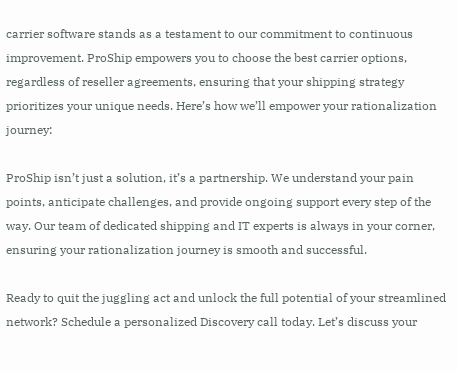carrier software stands as a testament to our commitment to continuous improvement. ProShip empowers you to choose the best carrier options, regardless of reseller agreements, ensuring that your shipping strategy prioritizes your unique needs. Here’s how we’ll empower your rationalization journey:

ProShip isn’t just a solution, it’s a partnership. We understand your pain points, anticipate challenges, and provide ongoing support every step of the way. Our team of dedicated shipping and IT experts is always in your corner, ensuring your rationalization journey is smooth and successful.

Ready to quit the juggling act and unlock the full potential of your streamlined network? Schedule a personalized Discovery call today. Let’s discuss your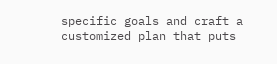specific goals and craft a customized plan that puts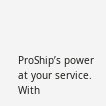ProShip’s power at your service. With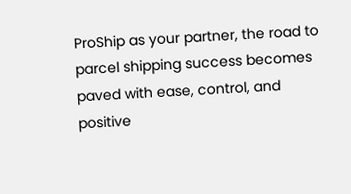ProShip as your partner, the road to parcel shipping success becomes paved with ease, control, and positive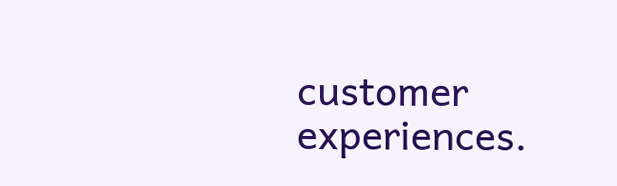customer experiences.